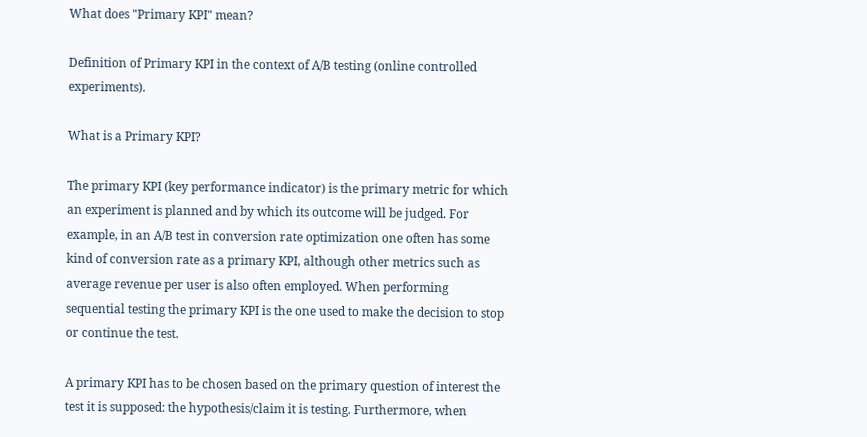What does "Primary KPI" mean?

Definition of Primary KPI in the context of A/B testing (online controlled experiments).

What is a Primary KPI?

The primary KPI (key performance indicator) is the primary metric for which an experiment is planned and by which its outcome will be judged. For example, in an A/B test in conversion rate optimization one often has some kind of conversion rate as a primary KPI, although other metrics such as average revenue per user is also often employed. When performing sequential testing the primary KPI is the one used to make the decision to stop or continue the test.

A primary KPI has to be chosen based on the primary question of interest the test it is supposed: the hypothesis/claim it is testing. Furthermore, when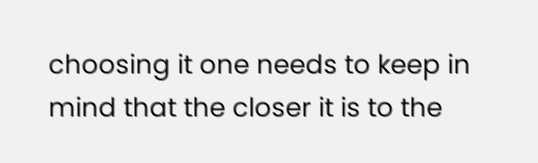choosing it one needs to keep in mind that the closer it is to the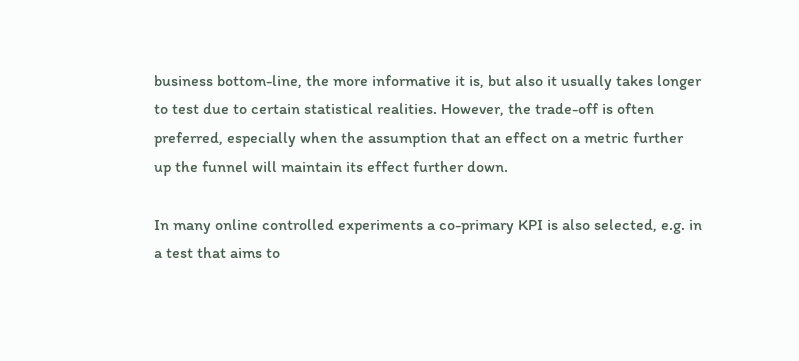business bottom-line, the more informative it is, but also it usually takes longer to test due to certain statistical realities. However, the trade-off is often preferred, especially when the assumption that an effect on a metric further up the funnel will maintain its effect further down.

In many online controlled experiments a co-primary KPI is also selected, e.g. in a test that aims to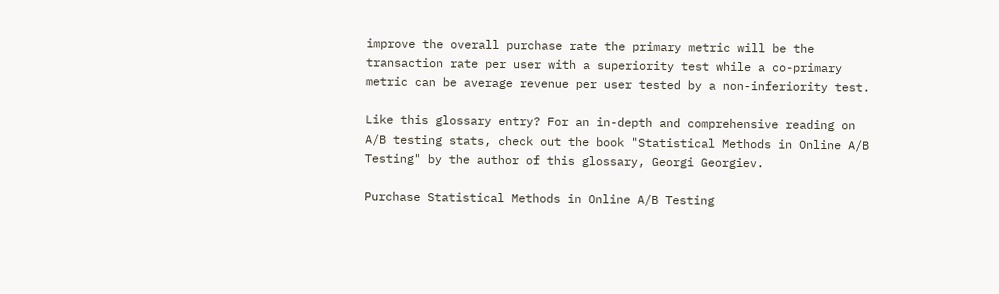improve the overall purchase rate the primary metric will be the transaction rate per user with a superiority test while a co-primary metric can be average revenue per user tested by a non-inferiority test.

Like this glossary entry? For an in-depth and comprehensive reading on A/B testing stats, check out the book "Statistical Methods in Online A/B Testing" by the author of this glossary, Georgi Georgiev.

Purchase Statistical Methods in Online A/B Testing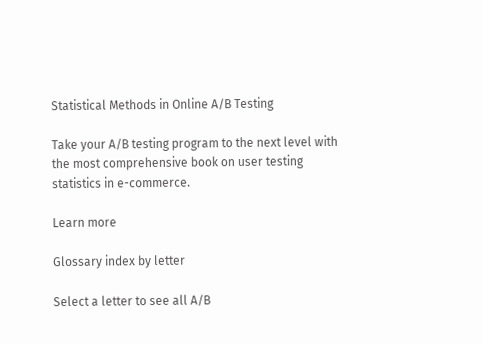Statistical Methods in Online A/B Testing

Take your A/B testing program to the next level with the most comprehensive book on user testing statistics in e-commerce.

Learn more

Glossary index by letter

Select a letter to see all A/B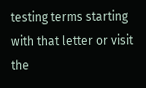testing terms starting with that letter or visit the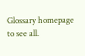Glossary homepage to see all.